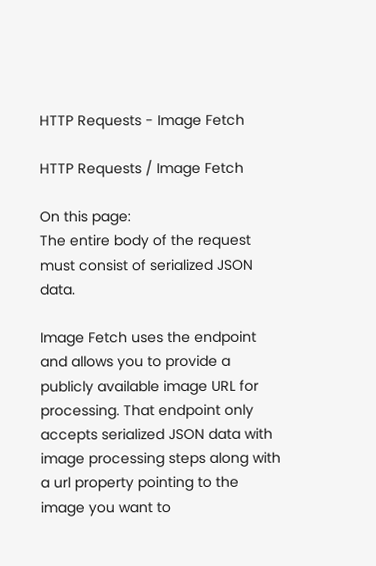HTTP Requests - Image Fetch

HTTP Requests / Image Fetch

On this page:
The entire body of the request must consist of serialized JSON data.

Image Fetch uses the endpoint and allows you to provide a publicly available image URL for processing. That endpoint only accepts serialized JSON data with image processing steps along with a url property pointing to the image you want to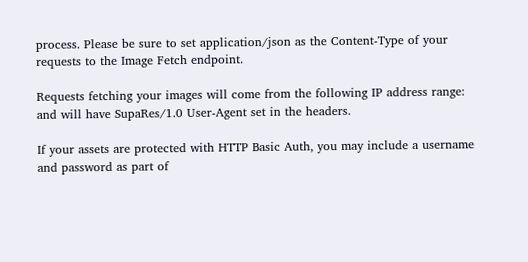process. Please be sure to set application/json as the Content-Type of your requests to the Image Fetch endpoint.

Requests fetching your images will come from the following IP address range: and will have SupaRes/1.0 User-Agent set in the headers.

If your assets are protected with HTTP Basic Auth, you may include a username and password as part of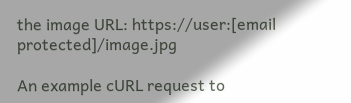the image URL: https://user:[email protected]/image.jpg

An example cURL request to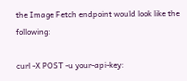the Image Fetch endpoint would look like the following:

curl -X POST -u your-api-key: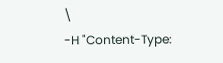\
-H "Content-Type: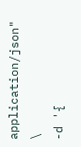application/json" \
-d '{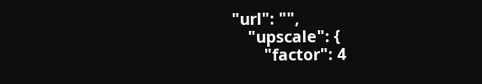"url": "",
    "upscale": {
        "factor": 4